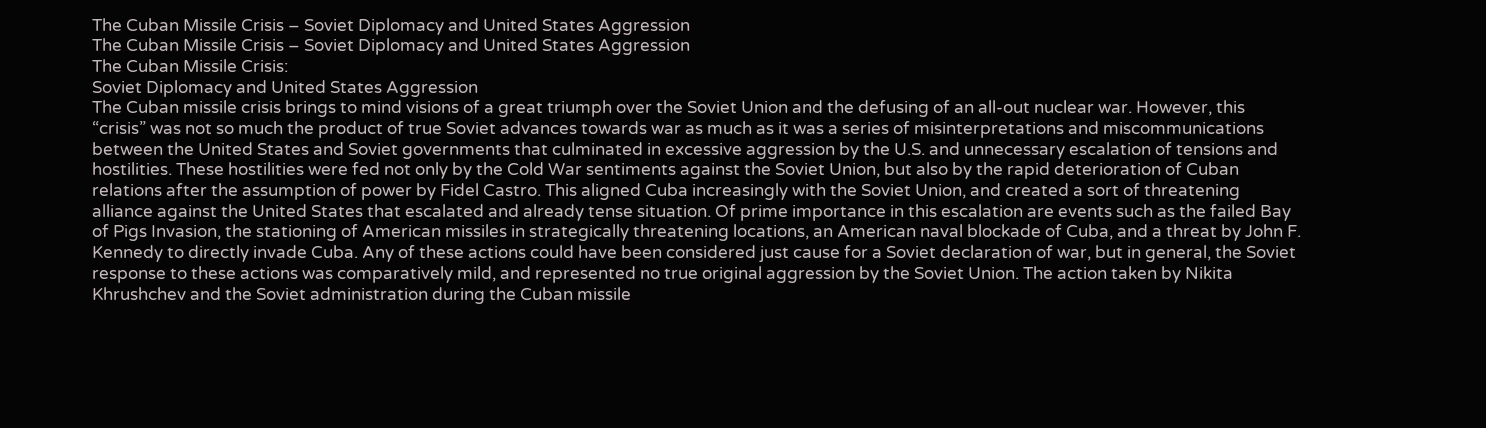The Cuban Missile Crisis – Soviet Diplomacy and United States Aggression
The Cuban Missile Crisis – Soviet Diplomacy and United States Aggression
The Cuban Missile Crisis:
Soviet Diplomacy and United States Aggression
The Cuban missile crisis brings to mind visions of a great triumph over the Soviet Union and the defusing of an all-out nuclear war. However, this “crisis” was not so much the product of true Soviet advances towards war as much as it was a series of misinterpretations and miscommunications between the United States and Soviet governments that culminated in excessive aggression by the U.S. and unnecessary escalation of tensions and hostilities. These hostilities were fed not only by the Cold War sentiments against the Soviet Union, but also by the rapid deterioration of Cuban relations after the assumption of power by Fidel Castro. This aligned Cuba increasingly with the Soviet Union, and created a sort of threatening alliance against the United States that escalated and already tense situation. Of prime importance in this escalation are events such as the failed Bay of Pigs Invasion, the stationing of American missiles in strategically threatening locations, an American naval blockade of Cuba, and a threat by John F. Kennedy to directly invade Cuba. Any of these actions could have been considered just cause for a Soviet declaration of war, but in general, the Soviet response to these actions was comparatively mild, and represented no true original aggression by the Soviet Union. The action taken by Nikita Khrushchev and the Soviet administration during the Cuban missile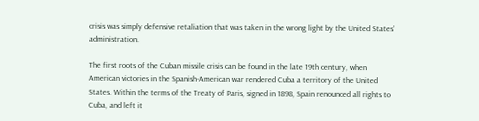crisis was simply defensive retaliation that was taken in the wrong light by the United States’ administration.

The first roots of the Cuban missile crisis can be found in the late 19th century, when American victories in the Spanish-American war rendered Cuba a territory of the United States. Within the terms of the Treaty of Paris, signed in 1898, Spain renounced all rights to Cuba, and left it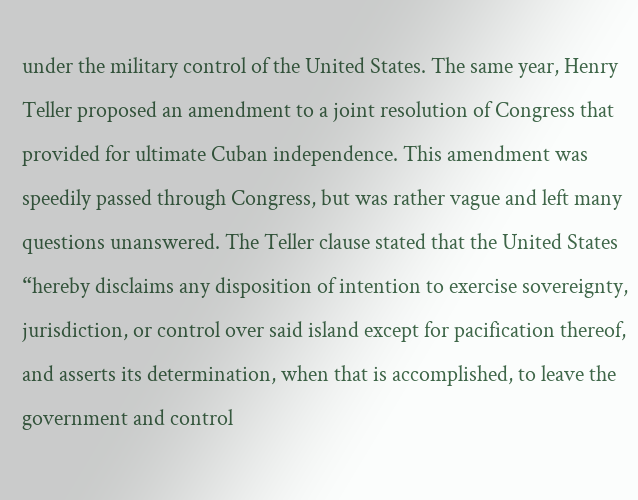under the military control of the United States. The same year, Henry Teller proposed an amendment to a joint resolution of Congress that provided for ultimate Cuban independence. This amendment was speedily passed through Congress, but was rather vague and left many questions unanswered. The Teller clause stated that the United States “hereby disclaims any disposition of intention to exercise sovereignty, jurisdiction, or control over said island except for pacification thereof, and asserts its determination, when that is accomplished, to leave the government and control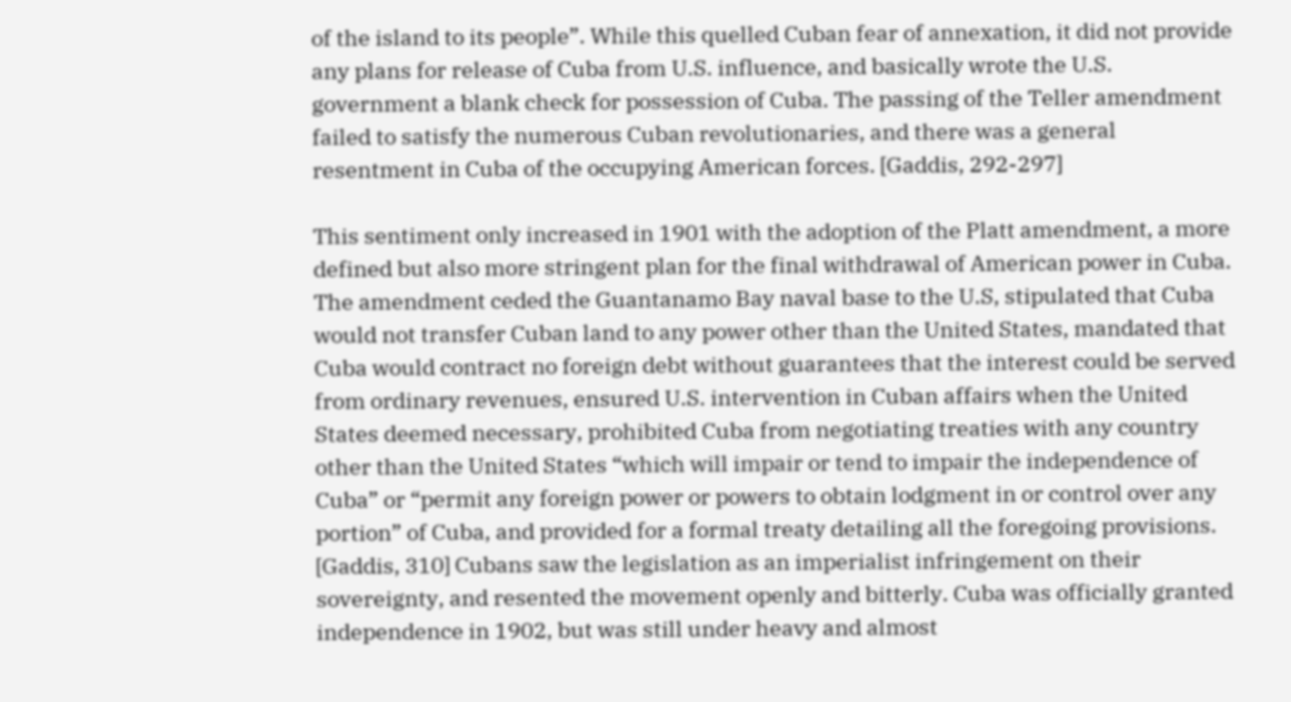of the island to its people”. While this quelled Cuban fear of annexation, it did not provide any plans for release of Cuba from U.S. influence, and basically wrote the U.S. government a blank check for possession of Cuba. The passing of the Teller amendment failed to satisfy the numerous Cuban revolutionaries, and there was a general resentment in Cuba of the occupying American forces. [Gaddis, 292-297]

This sentiment only increased in 1901 with the adoption of the Platt amendment, a more defined but also more stringent plan for the final withdrawal of American power in Cuba. The amendment ceded the Guantanamo Bay naval base to the U.S, stipulated that Cuba would not transfer Cuban land to any power other than the United States, mandated that Cuba would contract no foreign debt without guarantees that the interest could be served from ordinary revenues, ensured U.S. intervention in Cuban affairs when the United States deemed necessary, prohibited Cuba from negotiating treaties with any country other than the United States “which will impair or tend to impair the independence of Cuba” or “permit any foreign power or powers to obtain lodgment in or control over any portion” of Cuba, and provided for a formal treaty detailing all the foregoing provisions. [Gaddis, 310] Cubans saw the legislation as an imperialist infringement on their sovereignty, and resented the movement openly and bitterly. Cuba was officially granted independence in 1902, but was still under heavy and almost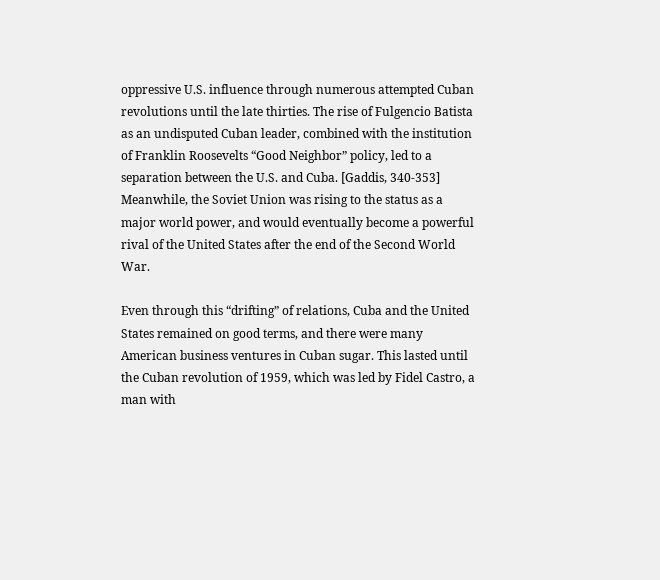oppressive U.S. influence through numerous attempted Cuban revolutions until the late thirties. The rise of Fulgencio Batista as an undisputed Cuban leader, combined with the institution of Franklin Roosevelts “Good Neighbor” policy, led to a separation between the U.S. and Cuba. [Gaddis, 340-353] Meanwhile, the Soviet Union was rising to the status as a major world power, and would eventually become a powerful rival of the United States after the end of the Second World War.

Even through this “drifting” of relations, Cuba and the United States remained on good terms, and there were many American business ventures in Cuban sugar. This lasted until the Cuban revolution of 1959, which was led by Fidel Castro, a man with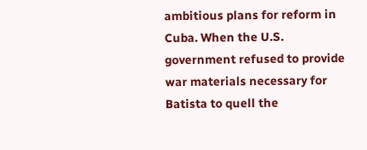ambitious plans for reform in Cuba. When the U.S. government refused to provide war materials necessary for Batista to quell the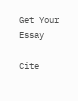Get Your Essay

Cite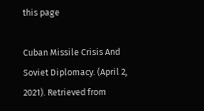this page

Cuban Missile Crisis And Soviet Diplomacy. (April 2, 2021). Retrieved from